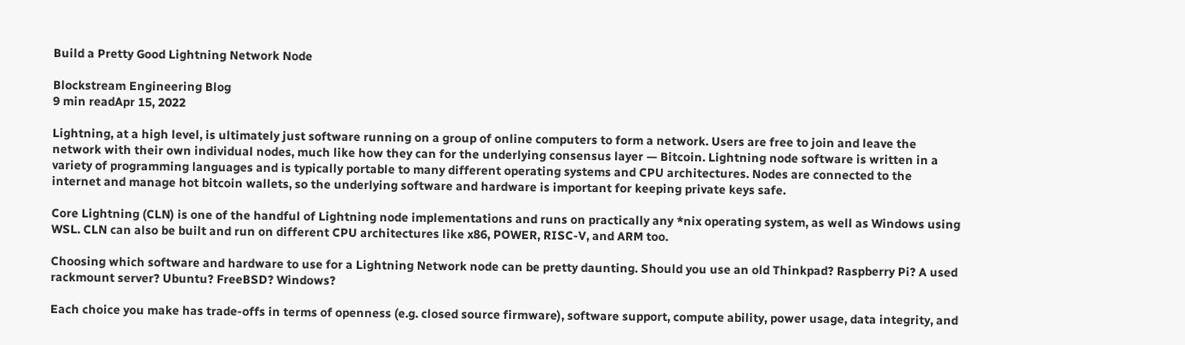Build a Pretty Good Lightning Network Node

Blockstream Engineering Blog
9 min readApr 15, 2022

Lightning, at a high level, is ultimately just software running on a group of online computers to form a network. Users are free to join and leave the network with their own individual nodes, much like how they can for the underlying consensus layer — Bitcoin. Lightning node software is written in a variety of programming languages and is typically portable to many different operating systems and CPU architectures. Nodes are connected to the internet and manage hot bitcoin wallets, so the underlying software and hardware is important for keeping private keys safe.

Core Lightning (CLN) is one of the handful of Lightning node implementations and runs on practically any *nix operating system, as well as Windows using WSL. CLN can also be built and run on different CPU architectures like x86, POWER, RISC-V, and ARM too.

Choosing which software and hardware to use for a Lightning Network node can be pretty daunting. Should you use an old Thinkpad? Raspberry Pi? A used rackmount server? Ubuntu? FreeBSD? Windows?

Each choice you make has trade-offs in terms of openness (e.g. closed source firmware), software support, compute ability, power usage, data integrity, and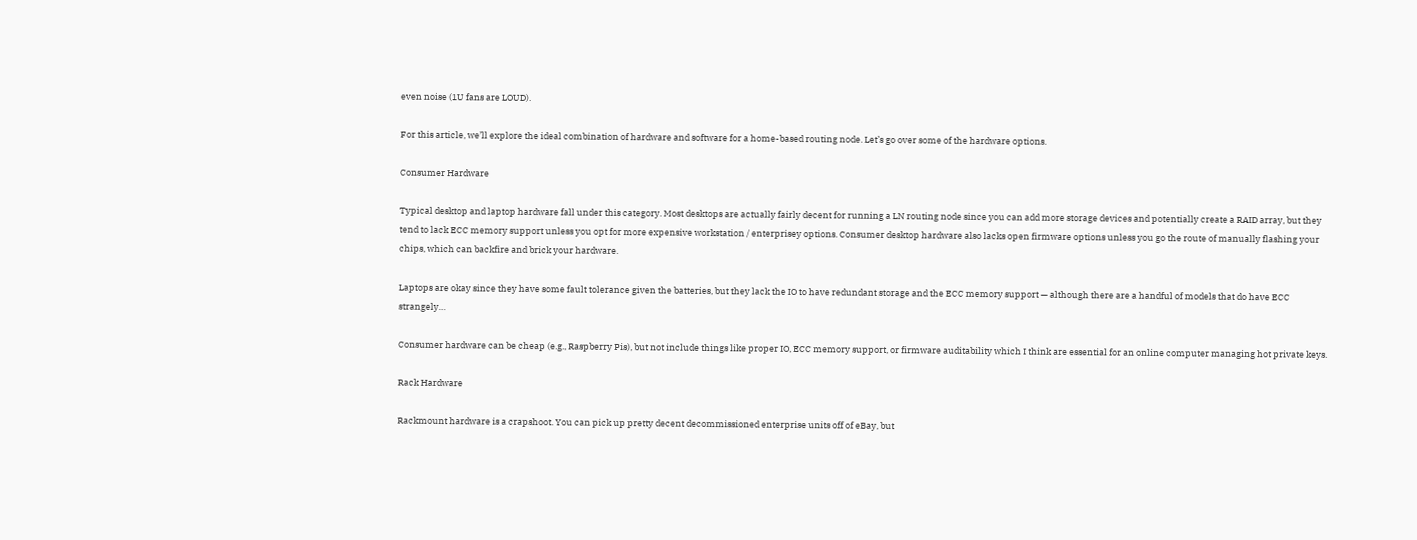even noise (1U fans are LOUD).

For this article, we’ll explore the ideal combination of hardware and software for a home-based routing node. Let’s go over some of the hardware options.

Consumer Hardware

Typical desktop and laptop hardware fall under this category. Most desktops are actually fairly decent for running a LN routing node since you can add more storage devices and potentially create a RAID array, but they tend to lack ECC memory support unless you opt for more expensive workstation / enterprisey options. Consumer desktop hardware also lacks open firmware options unless you go the route of manually flashing your chips, which can backfire and brick your hardware.

Laptops are okay since they have some fault tolerance given the batteries, but they lack the IO to have redundant storage and the ECC memory support — although there are a handful of models that do have ECC strangely…

Consumer hardware can be cheap (e.g., Raspberry Pis), but not include things like proper IO, ECC memory support, or firmware auditability which I think are essential for an online computer managing hot private keys.

Rack Hardware

Rackmount hardware is a crapshoot. You can pick up pretty decent decommissioned enterprise units off of eBay, but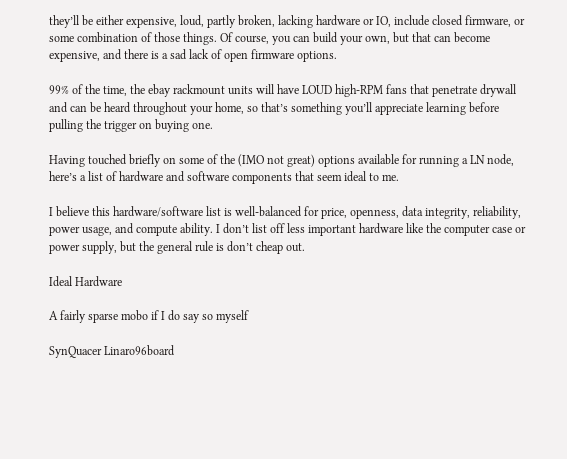they’ll be either expensive, loud, partly broken, lacking hardware or IO, include closed firmware, or some combination of those things. Of course, you can build your own, but that can become expensive, and there is a sad lack of open firmware options.

99% of the time, the ebay rackmount units will have LOUD high-RPM fans that penetrate drywall and can be heard throughout your home, so that’s something you’ll appreciate learning before pulling the trigger on buying one.

Having touched briefly on some of the (IMO not great) options available for running a LN node, here’s a list of hardware and software components that seem ideal to me.

I believe this hardware/software list is well-balanced for price, openness, data integrity, reliability, power usage, and compute ability. I don’t list off less important hardware like the computer case or power supply, but the general rule is don’t cheap out.

Ideal Hardware

A fairly sparse mobo if I do say so myself

SynQuacer Linaro96board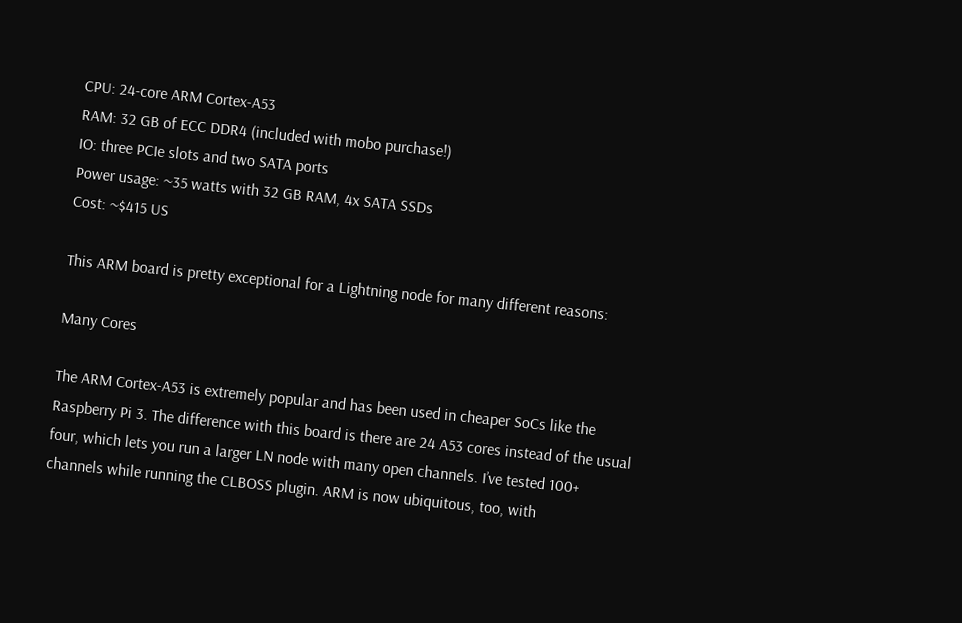CPU: 24-core ARM Cortex-A53
RAM: 32 GB of ECC DDR4 (included with mobo purchase!)
IO: three PCIe slots and two SATA ports
Power usage: ~35 watts with 32 GB RAM, 4x SATA SSDs
Cost: ~$415 US

This ARM board is pretty exceptional for a Lightning node for many different reasons:

Many Cores

The ARM Cortex-A53 is extremely popular and has been used in cheaper SoCs like the Raspberry Pi 3. The difference with this board is there are 24 A53 cores instead of the usual four, which lets you run a larger LN node with many open channels. I’ve tested 100+ channels while running the CLBOSS plugin. ARM is now ubiquitous, too, with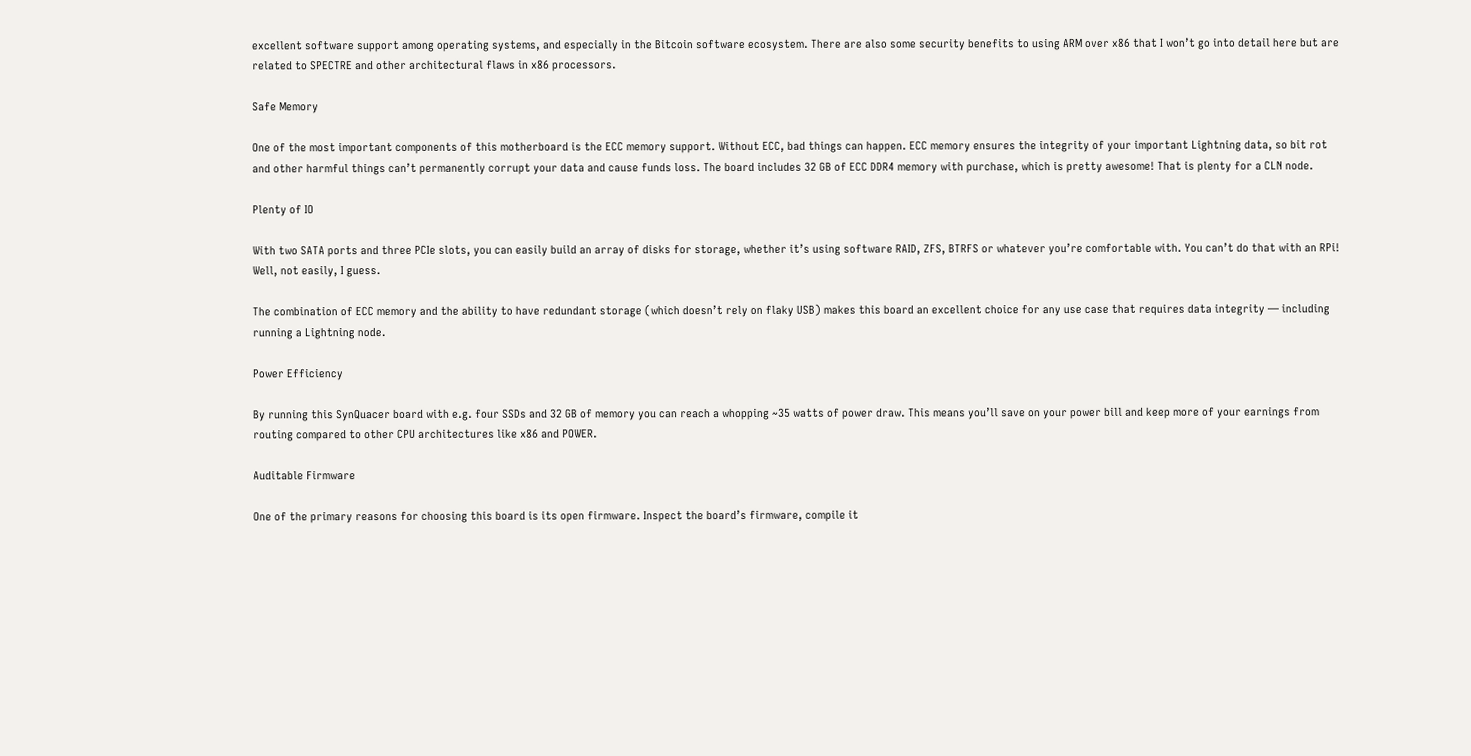excellent software support among operating systems, and especially in the Bitcoin software ecosystem. There are also some security benefits to using ARM over x86 that I won’t go into detail here but are related to SPECTRE and other architectural flaws in x86 processors.

Safe Memory

One of the most important components of this motherboard is the ECC memory support. Without ECC, bad things can happen. ECC memory ensures the integrity of your important Lightning data, so bit rot and other harmful things can’t permanently corrupt your data and cause funds loss. The board includes 32 GB of ECC DDR4 memory with purchase, which is pretty awesome! That is plenty for a CLN node.

Plenty of IO

With two SATA ports and three PCIe slots, you can easily build an array of disks for storage, whether it’s using software RAID, ZFS, BTRFS or whatever you’re comfortable with. You can’t do that with an RPi! Well, not easily, I guess.

The combination of ECC memory and the ability to have redundant storage (which doesn’t rely on flaky USB) makes this board an excellent choice for any use case that requires data integrity — including running a Lightning node.

Power Efficiency

By running this SynQuacer board with e.g. four SSDs and 32 GB of memory you can reach a whopping ~35 watts of power draw. This means you’ll save on your power bill and keep more of your earnings from routing compared to other CPU architectures like x86 and POWER.

Auditable Firmware

One of the primary reasons for choosing this board is its open firmware. Inspect the board’s firmware, compile it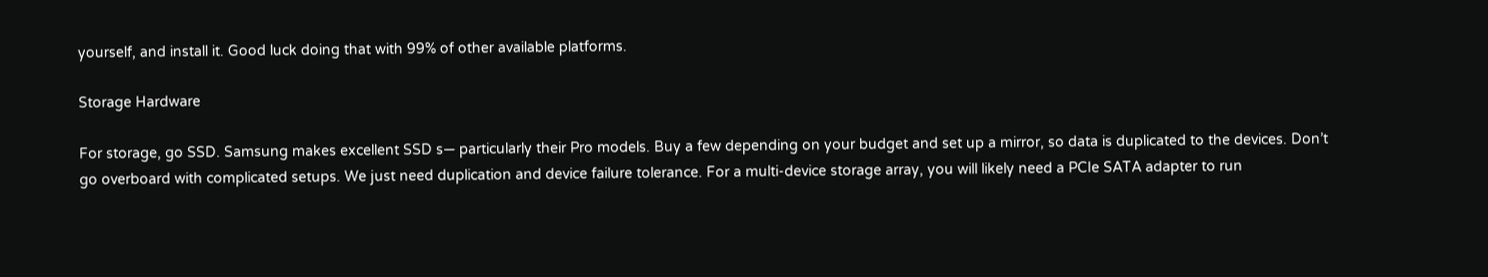yourself, and install it. Good luck doing that with 99% of other available platforms.

Storage Hardware

For storage, go SSD. Samsung makes excellent SSD s— particularly their Pro models. Buy a few depending on your budget and set up a mirror, so data is duplicated to the devices. Don’t go overboard with complicated setups. We just need duplication and device failure tolerance. For a multi-device storage array, you will likely need a PCIe SATA adapter to run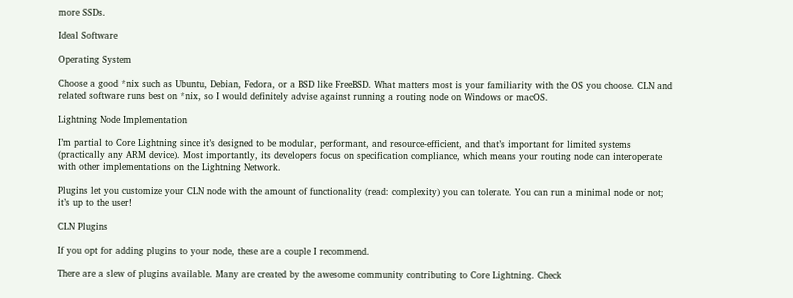more SSDs.

Ideal Software

Operating System

Choose a good *nix such as Ubuntu, Debian, Fedora, or a BSD like FreeBSD. What matters most is your familiarity with the OS you choose. CLN and related software runs best on *nix, so I would definitely advise against running a routing node on Windows or macOS.

Lightning Node Implementation

I’m partial to Core Lightning since it’s designed to be modular, performant, and resource-efficient, and that’s important for limited systems (practically any ARM device). Most importantly, its developers focus on specification compliance, which means your routing node can interoperate with other implementations on the Lightning Network.

Plugins let you customize your CLN node with the amount of functionality (read: complexity) you can tolerate. You can run a minimal node or not; it’s up to the user!

CLN Plugins

If you opt for adding plugins to your node, these are a couple I recommend.

There are a slew of plugins available. Many are created by the awesome community contributing to Core Lightning. Check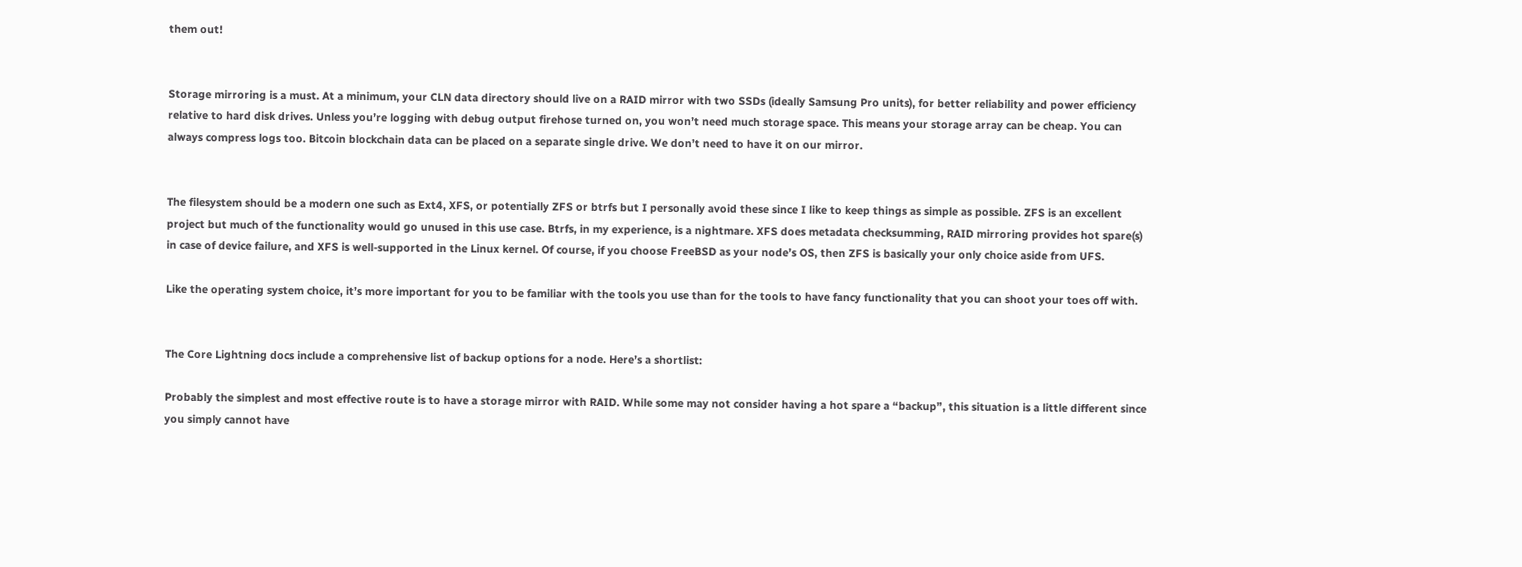them out!


Storage mirroring is a must. At a minimum, your CLN data directory should live on a RAID mirror with two SSDs (ideally Samsung Pro units), for better reliability and power efficiency relative to hard disk drives. Unless you’re logging with debug output firehose turned on, you won’t need much storage space. This means your storage array can be cheap. You can always compress logs too. Bitcoin blockchain data can be placed on a separate single drive. We don’t need to have it on our mirror.


The filesystem should be a modern one such as Ext4, XFS, or potentially ZFS or btrfs but I personally avoid these since I like to keep things as simple as possible. ZFS is an excellent project but much of the functionality would go unused in this use case. Btrfs, in my experience, is a nightmare. XFS does metadata checksumming, RAID mirroring provides hot spare(s) in case of device failure, and XFS is well-supported in the Linux kernel. Of course, if you choose FreeBSD as your node’s OS, then ZFS is basically your only choice aside from UFS.

Like the operating system choice, it’s more important for you to be familiar with the tools you use than for the tools to have fancy functionality that you can shoot your toes off with.


The Core Lightning docs include a comprehensive list of backup options for a node. Here’s a shortlist:

Probably the simplest and most effective route is to have a storage mirror with RAID. While some may not consider having a hot spare a “backup”, this situation is a little different since you simply cannot have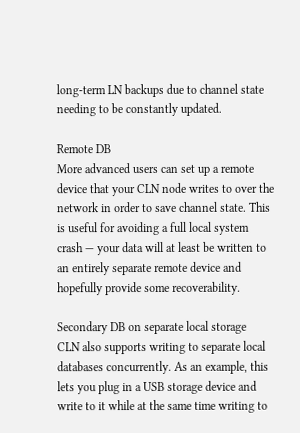long-term LN backups due to channel state needing to be constantly updated.

Remote DB
More advanced users can set up a remote device that your CLN node writes to over the network in order to save channel state. This is useful for avoiding a full local system crash — your data will at least be written to an entirely separate remote device and hopefully provide some recoverability.

Secondary DB on separate local storage
CLN also supports writing to separate local databases concurrently. As an example, this lets you plug in a USB storage device and write to it while at the same time writing to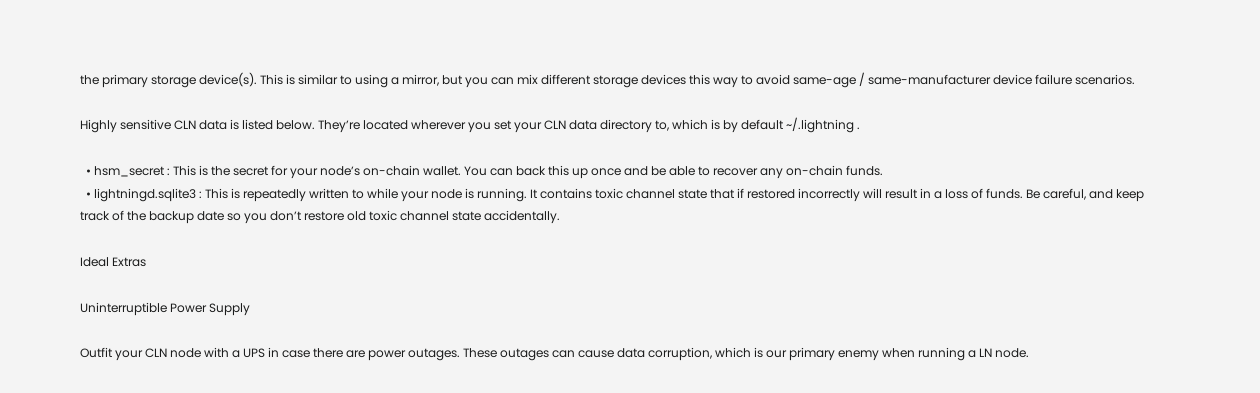the primary storage device(s). This is similar to using a mirror, but you can mix different storage devices this way to avoid same-age / same-manufacturer device failure scenarios.

Highly sensitive CLN data is listed below. They’re located wherever you set your CLN data directory to, which is by default ~/.lightning .

  • hsm_secret : This is the secret for your node’s on-chain wallet. You can back this up once and be able to recover any on-chain funds.
  • lightningd.sqlite3 : This is repeatedly written to while your node is running. It contains toxic channel state that if restored incorrectly will result in a loss of funds. Be careful, and keep track of the backup date so you don’t restore old toxic channel state accidentally.

Ideal Extras

Uninterruptible Power Supply

Outfit your CLN node with a UPS in case there are power outages. These outages can cause data corruption, which is our primary enemy when running a LN node.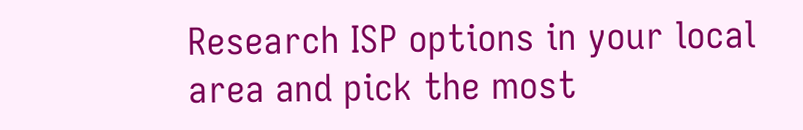Research ISP options in your local area and pick the most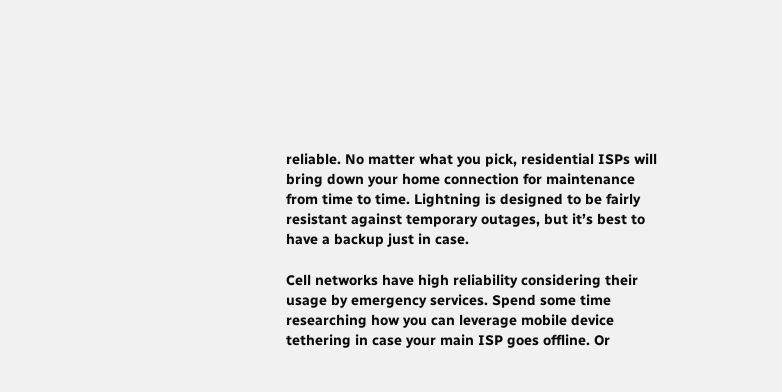reliable. No matter what you pick, residential ISPs will bring down your home connection for maintenance from time to time. Lightning is designed to be fairly resistant against temporary outages, but it’s best to have a backup just in case.

Cell networks have high reliability considering their usage by emergency services. Spend some time researching how you can leverage mobile device tethering in case your main ISP goes offline. Or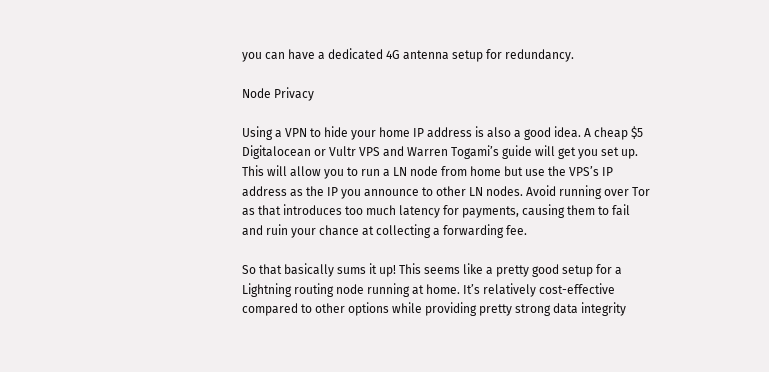you can have a dedicated 4G antenna setup for redundancy.

Node Privacy

Using a VPN to hide your home IP address is also a good idea. A cheap $5 Digitalocean or Vultr VPS and Warren Togami’s guide will get you set up. This will allow you to run a LN node from home but use the VPS’s IP address as the IP you announce to other LN nodes. Avoid running over Tor as that introduces too much latency for payments, causing them to fail and ruin your chance at collecting a forwarding fee.

So that basically sums it up! This seems like a pretty good setup for a Lightning routing node running at home. It’s relatively cost-effective compared to other options while providing pretty strong data integrity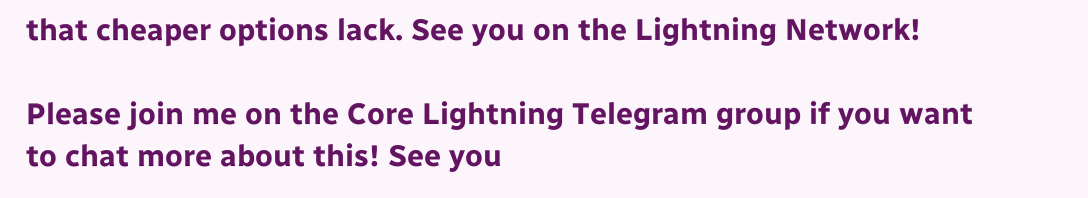that cheaper options lack. See you on the Lightning Network!

Please join me on the Core Lightning Telegram group if you want to chat more about this! See you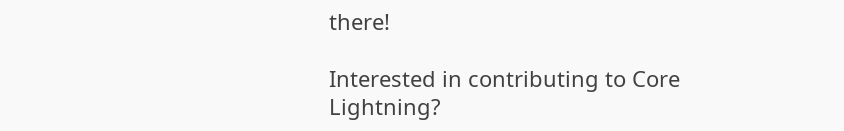there!

Interested in contributing to Core Lightning?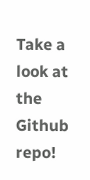Take a look at the Github repo!